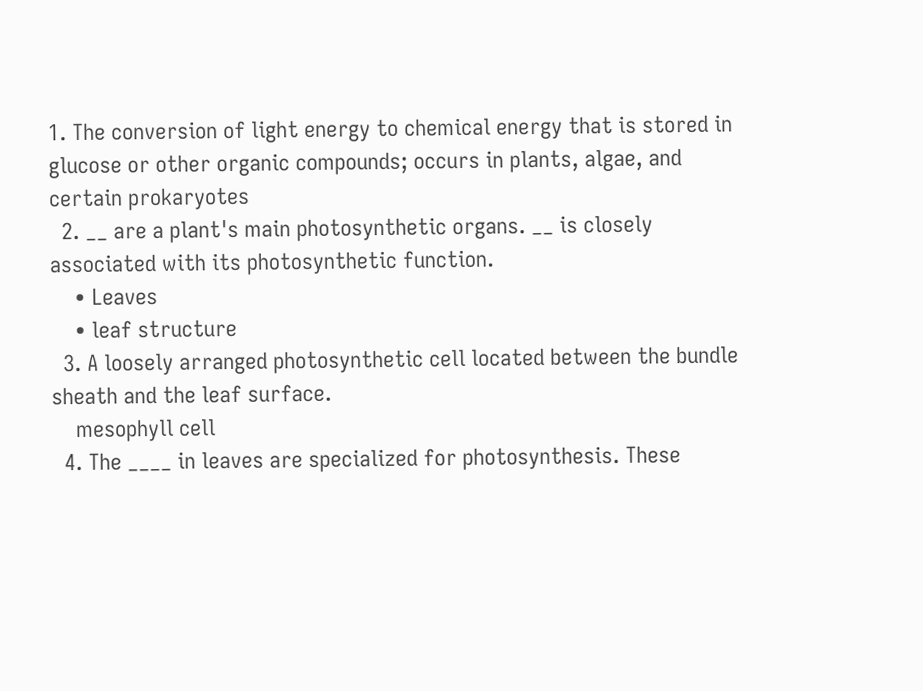1. The conversion of light energy to chemical energy that is stored in glucose or other organic compounds; occurs in plants, algae, and certain prokaryotes
  2. __ are a plant's main photosynthetic organs. __ is closely associated with its photosynthetic function.
    • Leaves
    • leaf structure
  3. A loosely arranged photosynthetic cell located between the bundle sheath and the leaf surface.
    mesophyll cell
  4. The ____ in leaves are specialized for photosynthesis. These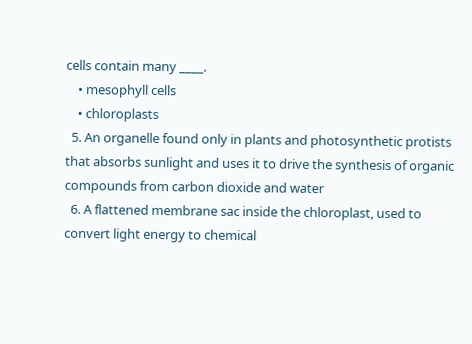cells contain many ____.
    • mesophyll cells
    • chloroplasts
  5. An organelle found only in plants and photosynthetic protists that absorbs sunlight and uses it to drive the synthesis of organic compounds from carbon dioxide and water
  6. A flattened membrane sac inside the chloroplast, used to convert light energy to chemical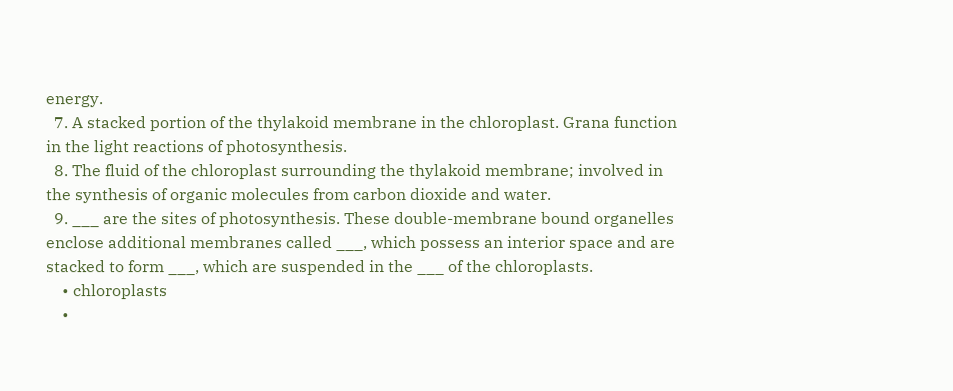energy.
  7. A stacked portion of the thylakoid membrane in the chloroplast. Grana function in the light reactions of photosynthesis.
  8. The fluid of the chloroplast surrounding the thylakoid membrane; involved in the synthesis of organic molecules from carbon dioxide and water.
  9. ___ are the sites of photosynthesis. These double-membrane bound organelles enclose additional membranes called ___, which possess an interior space and are stacked to form ___, which are suspended in the ___ of the chloroplasts.
    • chloroplasts
    •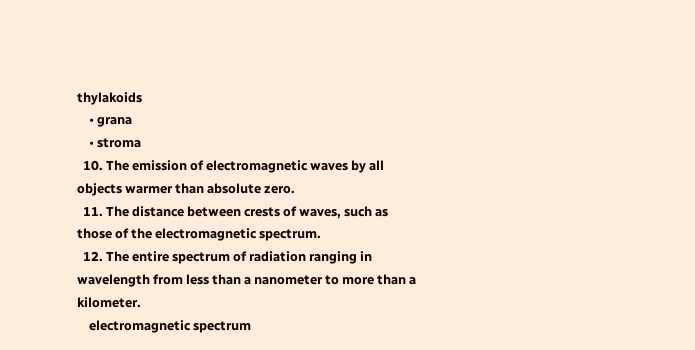thylakoids
    • grana
    • stroma
  10. The emission of electromagnetic waves by all objects warmer than absolute zero.
  11. The distance between crests of waves, such as those of the electromagnetic spectrum.
  12. The entire spectrum of radiation ranging in wavelength from less than a nanometer to more than a kilometer.
    electromagnetic spectrum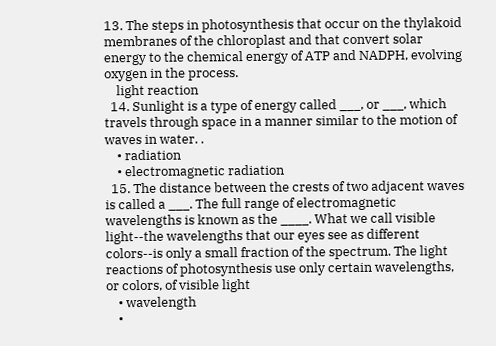13. The steps in photosynthesis that occur on the thylakoid membranes of the chloroplast and that convert solar energy to the chemical energy of ATP and NADPH, evolving oxygen in the process.
    light reaction
  14. Sunlight is a type of energy called ___, or ___, which travels through space in a manner similar to the motion of waves in water. .
    • radiation
    • electromagnetic radiation
  15. The distance between the crests of two adjacent waves is called a ___. The full range of electromagnetic wavelengths is known as the ____. What we call visible light--the wavelengths that our eyes see as different colors--is only a small fraction of the spectrum. The light reactions of photosynthesis use only certain wavelengths, or colors, of visible light
    • wavelength
    •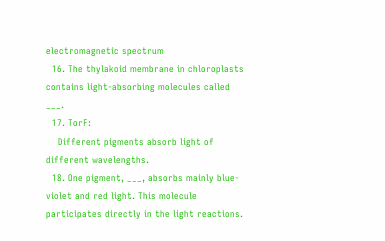electromagnetic spectrum
  16. The thylakoid membrane in chloroplasts contains light-absorbing molecules called ___.
  17. TorF:
    Different pigments absorb light of different wavelengths.
  18. One pigment, ___, absorbs mainly blue-violet and red light. This molecule participates directly in the light reactions.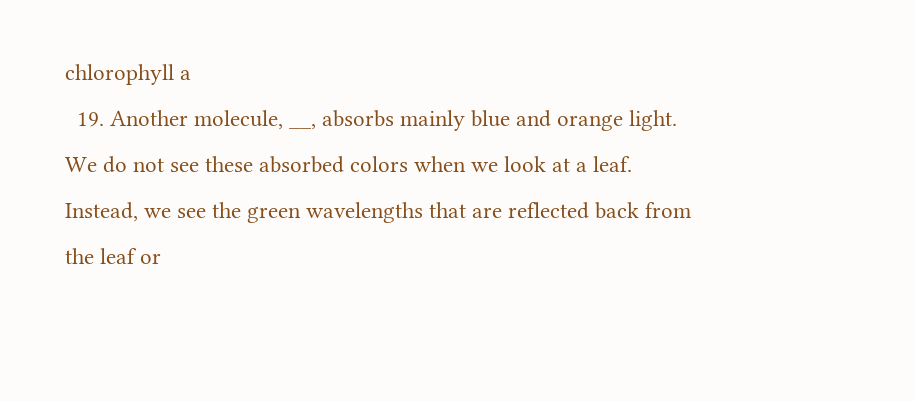chlorophyll a
  19. Another molecule, __, absorbs mainly blue and orange light. We do not see these absorbed colors when we look at a leaf. Instead, we see the green wavelengths that are reflected back from the leaf or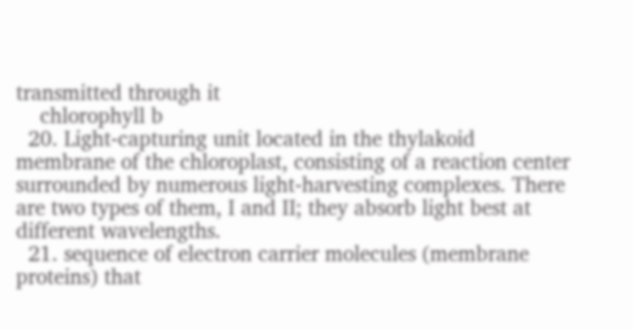transmitted through it
    chlorophyll b
  20. Light-capturing unit located in the thylakoid membrane of the chloroplast, consisting of a reaction center surrounded by numerous light-harvesting complexes. There are two types of them, I and II; they absorb light best at different wavelengths.
  21. sequence of electron carrier molecules (membrane proteins) that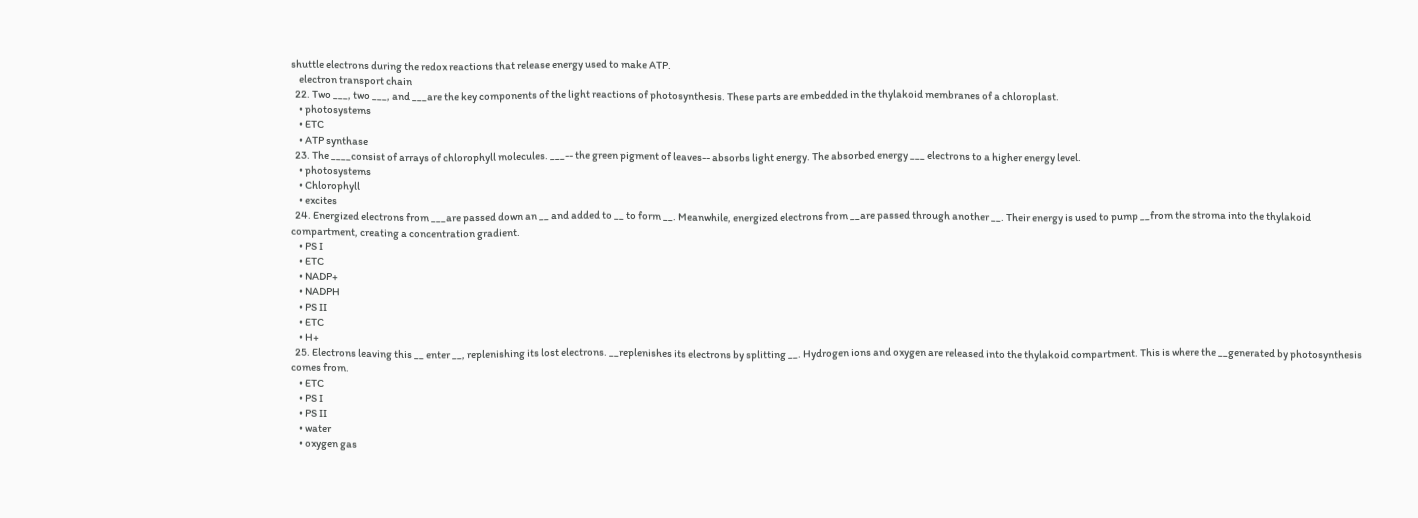shuttle electrons during the redox reactions that release energy used to make ATP.
    electron transport chain
  22. Two ___, two ___, and ___are the key components of the light reactions of photosynthesis. These parts are embedded in the thylakoid membranes of a chloroplast.
    • photosystems
    • ETC
    • ATP synthase
  23. The ____consist of arrays of chlorophyll molecules. ___-- the green pigment of leaves-- absorbs light energy. The absorbed energy ___ electrons to a higher energy level.
    • photosystems
    • Chlorophyll
    • excites
  24. Energized electrons from ___are passed down an __ and added to __ to form __. Meanwhile, energized electrons from __are passed through another __. Their energy is used to pump __from the stroma into the thylakoid compartment, creating a concentration gradient.
    • PS I
    • ETC
    • NADP+
    • NADPH
    • PS II
    • ETC
    • H+
  25. Electrons leaving this __ enter __, replenishing its lost electrons. __replenishes its electrons by splitting __. Hydrogen ions and oxygen are released into the thylakoid compartment. This is where the __generated by photosynthesis comes from.
    • ETC
    • PS I
    • PS II
    • water
    • oxygen gas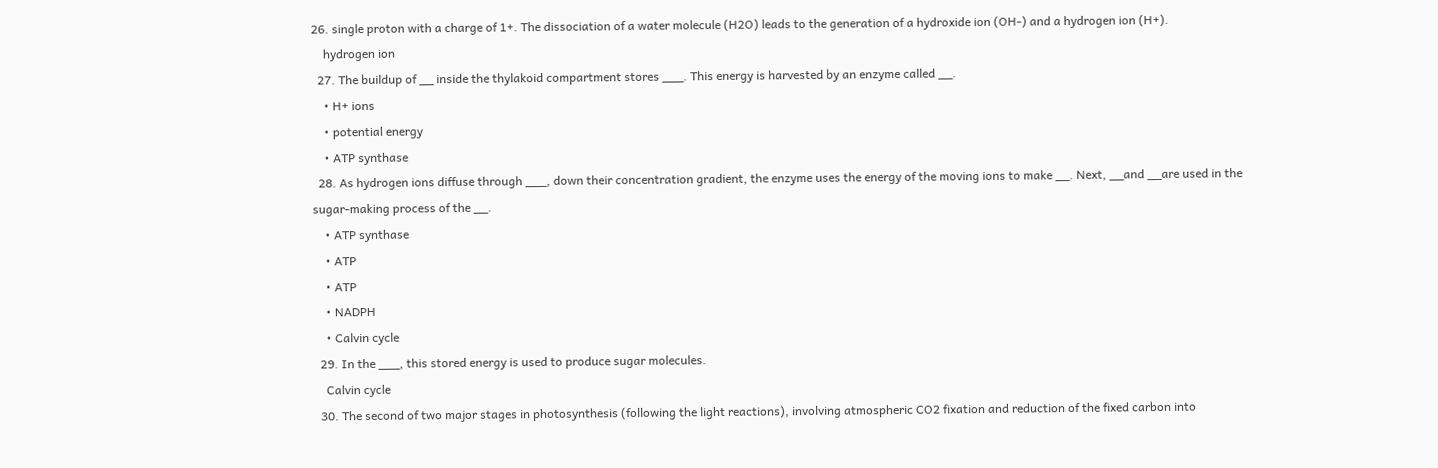26. single proton with a charge of 1+. The dissociation of a water molecule (H2O) leads to the generation of a hydroxide ion (OH-) and a hydrogen ion (H+).
    hydrogen ion
  27. The buildup of __ inside the thylakoid compartment stores ___. This energy is harvested by an enzyme called __.
    • H+ ions
    • potential energy
    • ATP synthase
  28. As hydrogen ions diffuse through ___, down their concentration gradient, the enzyme uses the energy of the moving ions to make __. Next, __and __are used in the sugar-making process of the __.
    • ATP synthase
    • ATP
    • ATP
    • NADPH
    • Calvin cycle
  29. In the ___, this stored energy is used to produce sugar molecules.
    Calvin cycle
  30. The second of two major stages in photosynthesis (following the light reactions), involving atmospheric CO2 fixation and reduction of the fixed carbon into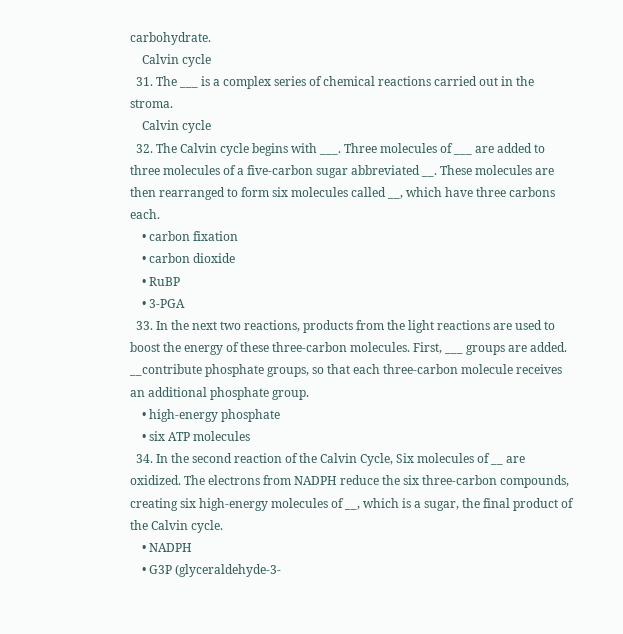carbohydrate.
    Calvin cycle
  31. The ___ is a complex series of chemical reactions carried out in the stroma.
    Calvin cycle
  32. The Calvin cycle begins with ___. Three molecules of ___ are added to three molecules of a five-carbon sugar abbreviated __. These molecules are then rearranged to form six molecules called __, which have three carbons each.
    • carbon fixation
    • carbon dioxide
    • RuBP
    • 3-PGA
  33. In the next two reactions, products from the light reactions are used to boost the energy of these three-carbon molecules. First, ___ groups are added. __contribute phosphate groups, so that each three-carbon molecule receives an additional phosphate group.
    • high-energy phosphate
    • six ATP molecules
  34. In the second reaction of the Calvin Cycle, Six molecules of __ are oxidized. The electrons from NADPH reduce the six three-carbon compounds, creating six high-energy molecules of __, which is a sugar, the final product of the Calvin cycle.
    • NADPH
    • G3P (glyceraldehyde-3-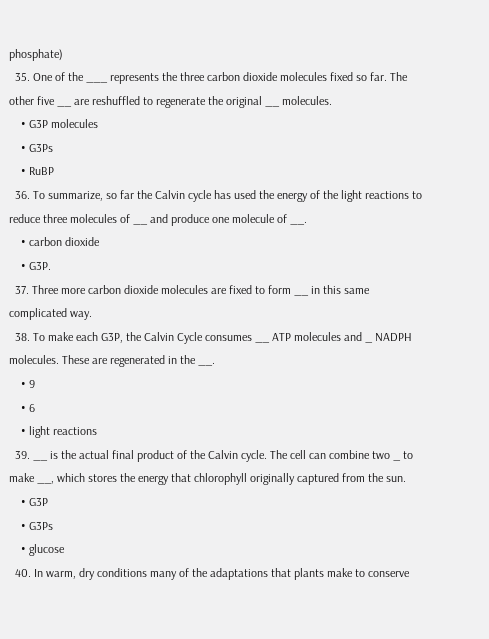phosphate)
  35. One of the ___ represents the three carbon dioxide molecules fixed so far. The other five __ are reshuffled to regenerate the original __ molecules.
    • G3P molecules
    • G3Ps
    • RuBP
  36. To summarize, so far the Calvin cycle has used the energy of the light reactions to reduce three molecules of __ and produce one molecule of __.
    • carbon dioxide
    • G3P.
  37. Three more carbon dioxide molecules are fixed to form __ in this same complicated way.
  38. To make each G3P, the Calvin Cycle consumes __ ATP molecules and _ NADPH molecules. These are regenerated in the __.
    • 9
    • 6
    • light reactions
  39. __ is the actual final product of the Calvin cycle. The cell can combine two _ to make __, which stores the energy that chlorophyll originally captured from the sun.
    • G3P
    • G3Ps
    • glucose
  40. In warm, dry conditions many of the adaptations that plants make to conserve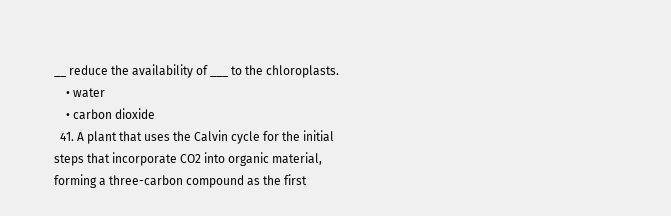__ reduce the availability of ___ to the chloroplasts.
    • water
    • carbon dioxide
  41. A plant that uses the Calvin cycle for the initial steps that incorporate CO2 into organic material, forming a three-carbon compound as the first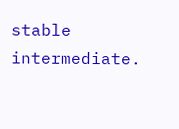stable intermediate.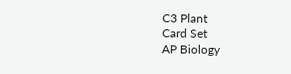C3 Plant
Card Set
AP Biology